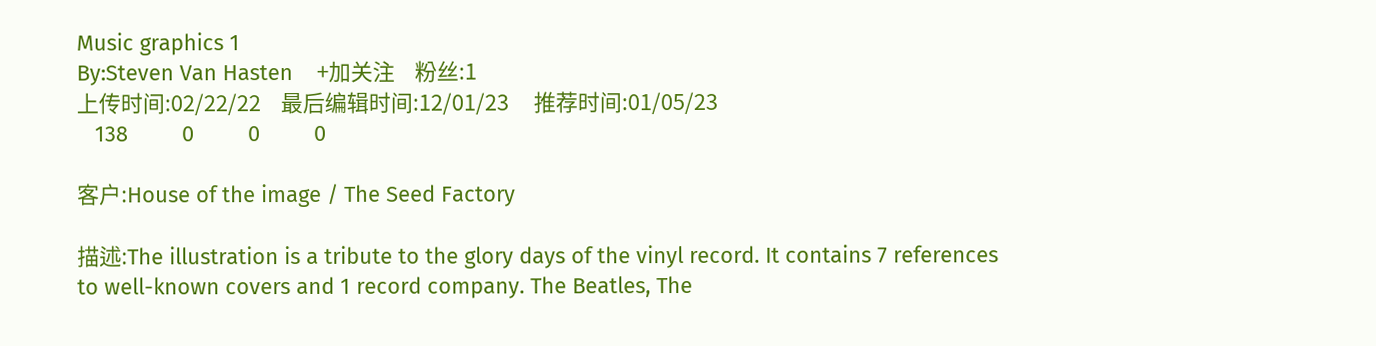Music graphics 1
By:Steven Van Hasten    +加关注    粉丝:1
上传时间:02/22/22    最后编辑时间:12/01/23     推荐时间:01/05/23
   138         0         0         0

客户:House of the image / The Seed Factory

描述:The illustration is a tribute to the glory days of the vinyl record. It contains 7 references to well-known covers and 1 record company. The Beatles, The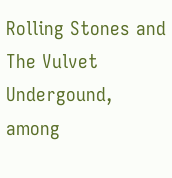Rolling Stones and The Vulvet Undergound, among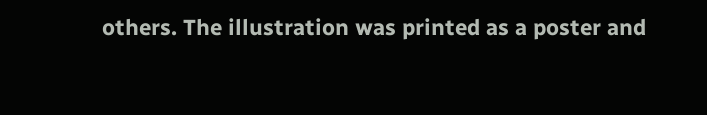others. The illustration was printed as a poster and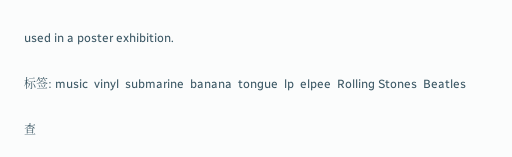used in a poster exhibition.

标签: music  vinyl  submarine  banana  tongue  lp  elpee  Rolling Stones  Beatles

查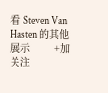看 Steven Van Hasten 的其他展示        +加关注